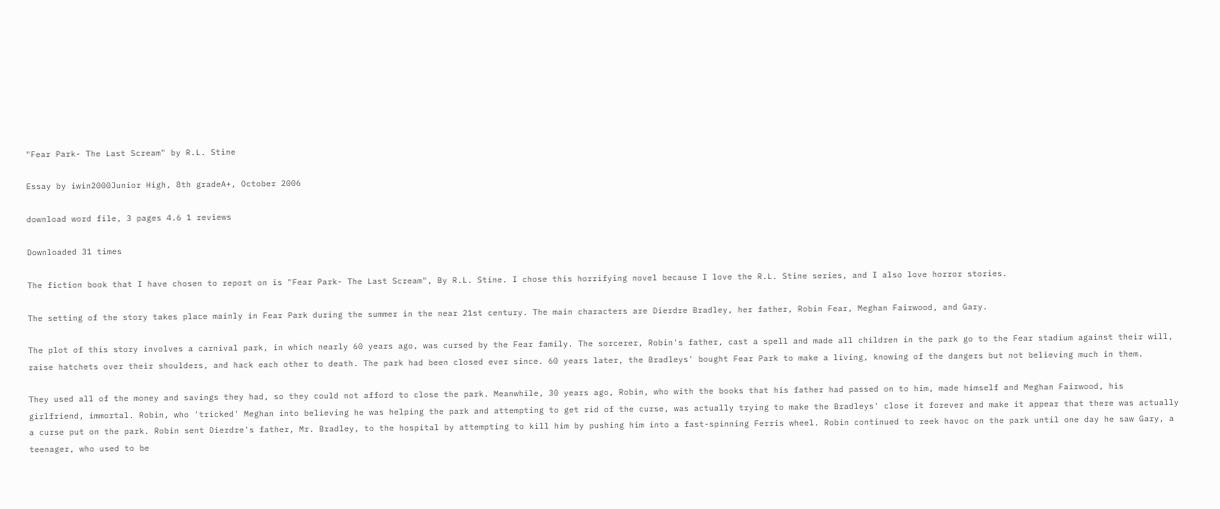"Fear Park- The Last Scream" by R.L. Stine

Essay by iwin2000Junior High, 8th gradeA+, October 2006

download word file, 3 pages 4.6 1 reviews

Downloaded 31 times

The fiction book that I have chosen to report on is "Fear Park- The Last Scream", By R.L. Stine. I chose this horrifying novel because I love the R.L. Stine series, and I also love horror stories.

The setting of the story takes place mainly in Fear Park during the summer in the near 21st century. The main characters are Dierdre Bradley, her father, Robin Fear, Meghan Fairwood, and Gary.

The plot of this story involves a carnival park, in which nearly 60 years ago, was cursed by the Fear family. The sorcerer, Robin's father, cast a spell and made all children in the park go to the Fear stadium against their will, raise hatchets over their shoulders, and hack each other to death. The park had been closed ever since. 60 years later, the Bradleys' bought Fear Park to make a living, knowing of the dangers but not believing much in them.

They used all of the money and savings they had, so they could not afford to close the park. Meanwhile, 30 years ago, Robin, who with the books that his father had passed on to him, made himself and Meghan Fairwood, his girlfriend, immortal. Robin, who 'tricked' Meghan into believing he was helping the park and attempting to get rid of the curse, was actually trying to make the Bradleys' close it forever and make it appear that there was actually a curse put on the park. Robin sent Dierdre's father, Mr. Bradley, to the hospital by attempting to kill him by pushing him into a fast-spinning Ferris wheel. Robin continued to reek havoc on the park until one day he saw Gary, a teenager, who used to be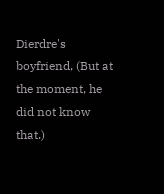Dierdre's boyfriend, (But at the moment, he did not know that.)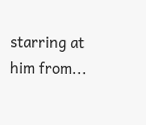starring at him from...